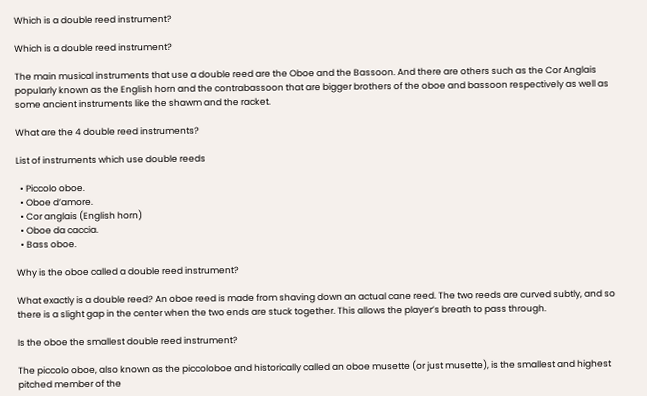Which is a double reed instrument?

Which is a double reed instrument?

The main musical instruments that use a double reed are the Oboe and the Bassoon. And there are others such as the Cor Anglais popularly known as the English horn and the contrabassoon that are bigger brothers of the oboe and bassoon respectively as well as some ancient instruments like the shawm and the racket.

What are the 4 double reed instruments?

List of instruments which use double reeds

  • Piccolo oboe.
  • Oboe d’amore.
  • Cor anglais (English horn)
  • Oboe da caccia.
  • Bass oboe.

Why is the oboe called a double reed instrument?

What exactly is a double reed? An oboe reed is made from shaving down an actual cane reed. The two reeds are curved subtly, and so there is a slight gap in the center when the two ends are stuck together. This allows the player’s breath to pass through.

Is the oboe the smallest double reed instrument?

The piccolo oboe, also known as the piccoloboe and historically called an oboe musette (or just musette), is the smallest and highest pitched member of the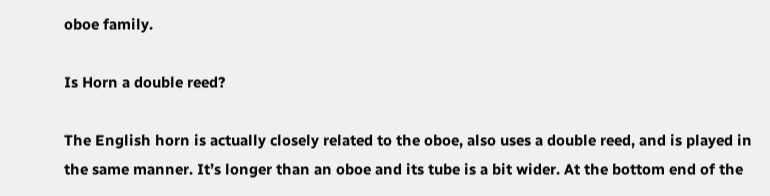oboe family.

Is Horn a double reed?

The English horn is actually closely related to the oboe, also uses a double reed, and is played in the same manner. It’s longer than an oboe and its tube is a bit wider. At the bottom end of the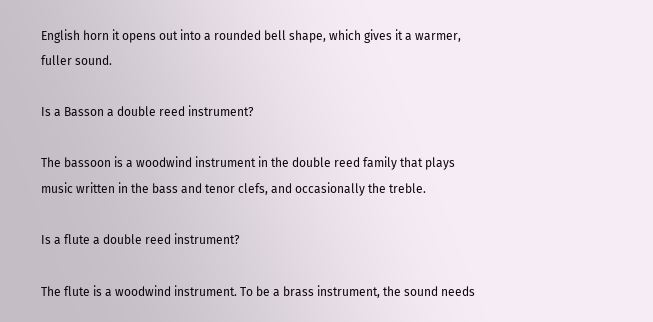English horn it opens out into a rounded bell shape, which gives it a warmer, fuller sound.

Is a Basson a double reed instrument?

The bassoon is a woodwind instrument in the double reed family that plays music written in the bass and tenor clefs, and occasionally the treble.

Is a flute a double reed instrument?

The flute is a woodwind instrument. To be a brass instrument, the sound needs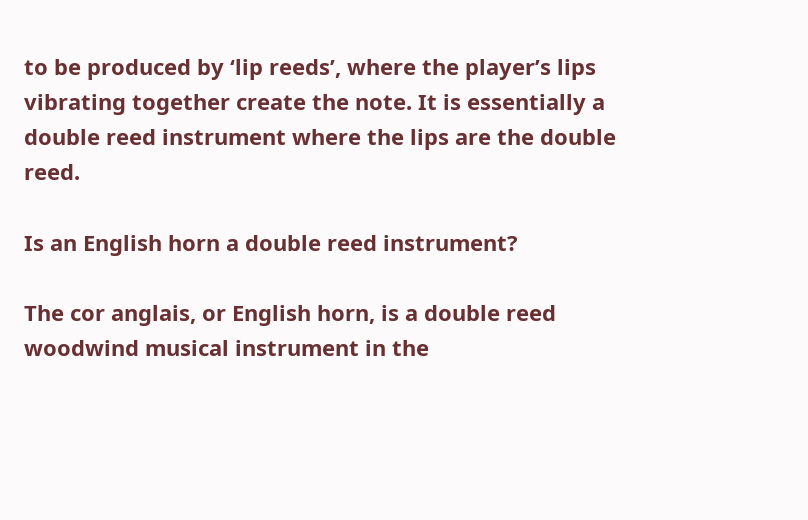to be produced by ‘lip reeds’, where the player’s lips vibrating together create the note. It is essentially a double reed instrument where the lips are the double reed.

Is an English horn a double reed instrument?

The cor anglais, or English horn, is a double reed woodwind musical instrument in the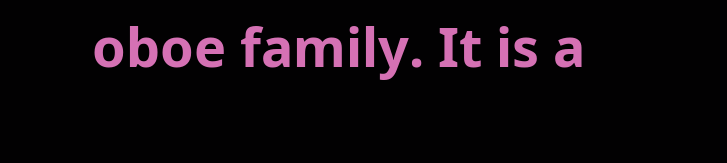oboe family. It is a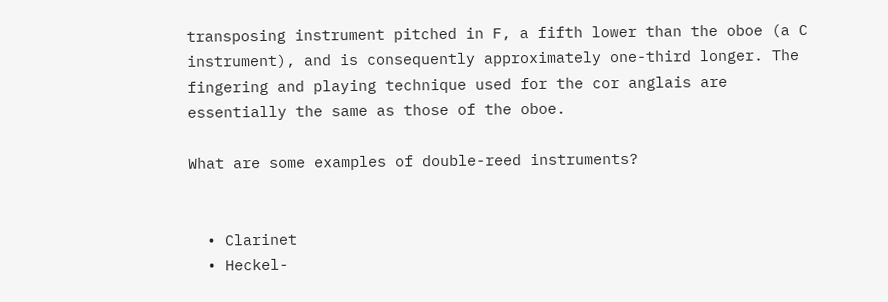transposing instrument pitched in F, a fifth lower than the oboe (a C instrument), and is consequently approximately one-third longer. The fingering and playing technique used for the cor anglais are essentially the same as those of the oboe.

What are some examples of double-reed instruments?


  • Clarinet
  • Heckel-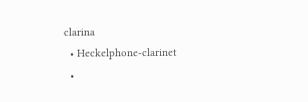clarina
  • Heckelphone-clarinet
  •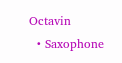Octavin
  • Saxophone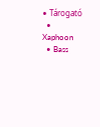• Tárogató
  • Xaphoon
  • Bass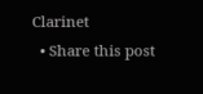Clarinet
  • Share this post